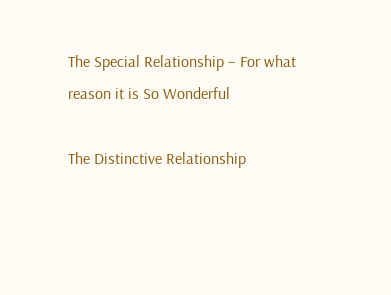The Special Relationship – For what reason it is So Wonderful

The Distinctive Relationship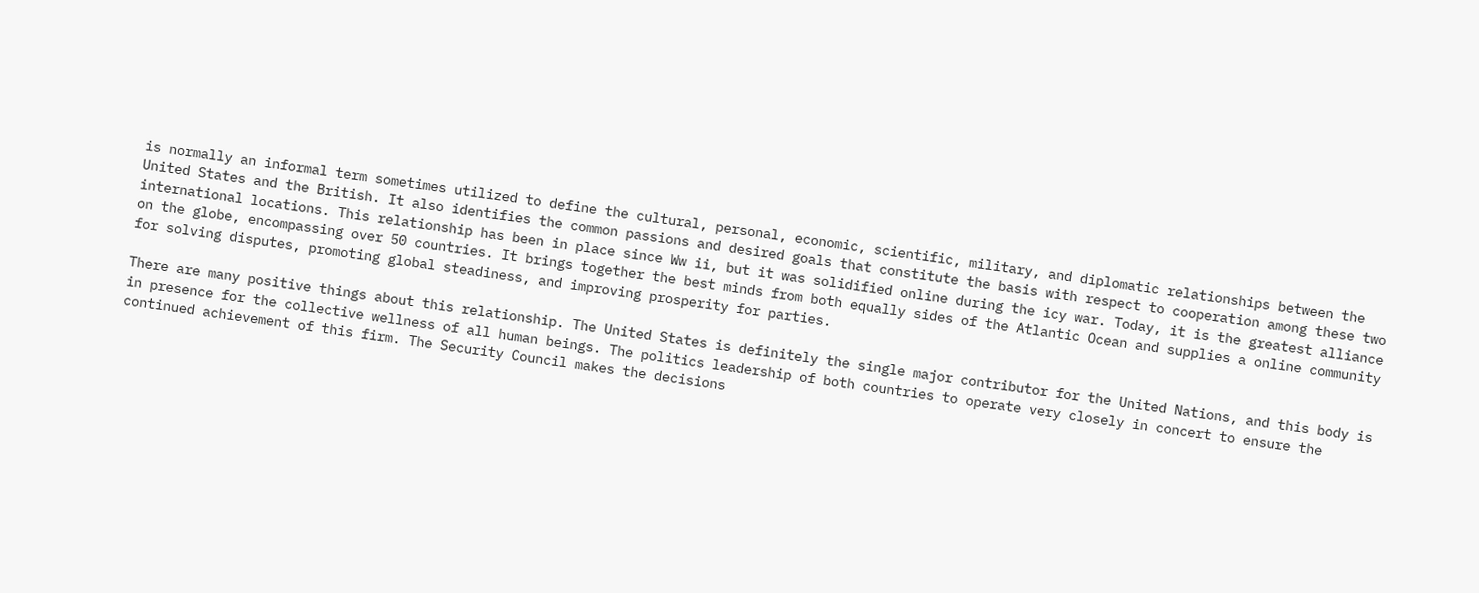is normally an informal term sometimes utilized to define the cultural, personal, economic, scientific, military, and diplomatic relationships between the United States and the British. It also identifies the common passions and desired goals that constitute the basis with respect to cooperation among these two international locations. This relationship has been in place since Ww ii, but it was solidified online during the icy war. Today, it is the greatest alliance on the globe, encompassing over 50 countries. It brings together the best minds from both equally sides of the Atlantic Ocean and supplies a online community for solving disputes, promoting global steadiness, and improving prosperity for parties.

There are many positive things about this relationship. The United States is definitely the single major contributor for the United Nations, and this body is in presence for the collective wellness of all human beings. The politics leadership of both countries to operate very closely in concert to ensure the continued achievement of this firm. The Security Council makes the decisions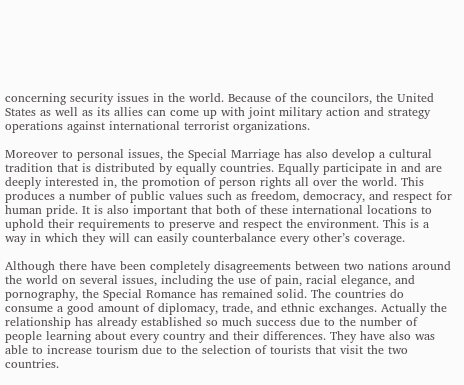concerning security issues in the world. Because of the councilors, the United States as well as its allies can come up with joint military action and strategy operations against international terrorist organizations.

Moreover to personal issues, the Special Marriage has also develop a cultural tradition that is distributed by equally countries. Equally participate in and are deeply interested in, the promotion of person rights all over the world. This produces a number of public values such as freedom, democracy, and respect for human pride. It is also important that both of these international locations to uphold their requirements to preserve and respect the environment. This is a way in which they will can easily counterbalance every other’s coverage.

Although there have been completely disagreements between two nations around the world on several issues, including the use of pain, racial elegance, and pornography, the Special Romance has remained solid. The countries do consume a good amount of diplomacy, trade, and ethnic exchanges. Actually the relationship has already established so much success due to the number of people learning about every country and their differences. They have also was able to increase tourism due to the selection of tourists that visit the two countries.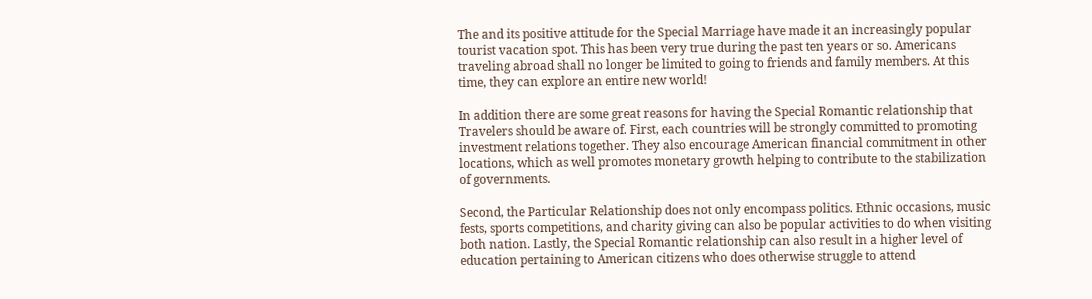The and its positive attitude for the Special Marriage have made it an increasingly popular tourist vacation spot. This has been very true during the past ten years or so. Americans traveling abroad shall no longer be limited to going to friends and family members. At this time, they can explore an entire new world!

In addition there are some great reasons for having the Special Romantic relationship that Travelers should be aware of. First, each countries will be strongly committed to promoting investment relations together. They also encourage American financial commitment in other locations, which as well promotes monetary growth helping to contribute to the stabilization of governments.

Second, the Particular Relationship does not only encompass politics. Ethnic occasions, music fests, sports competitions, and charity giving can also be popular activities to do when visiting both nation. Lastly, the Special Romantic relationship can also result in a higher level of education pertaining to American citizens who does otherwise struggle to attend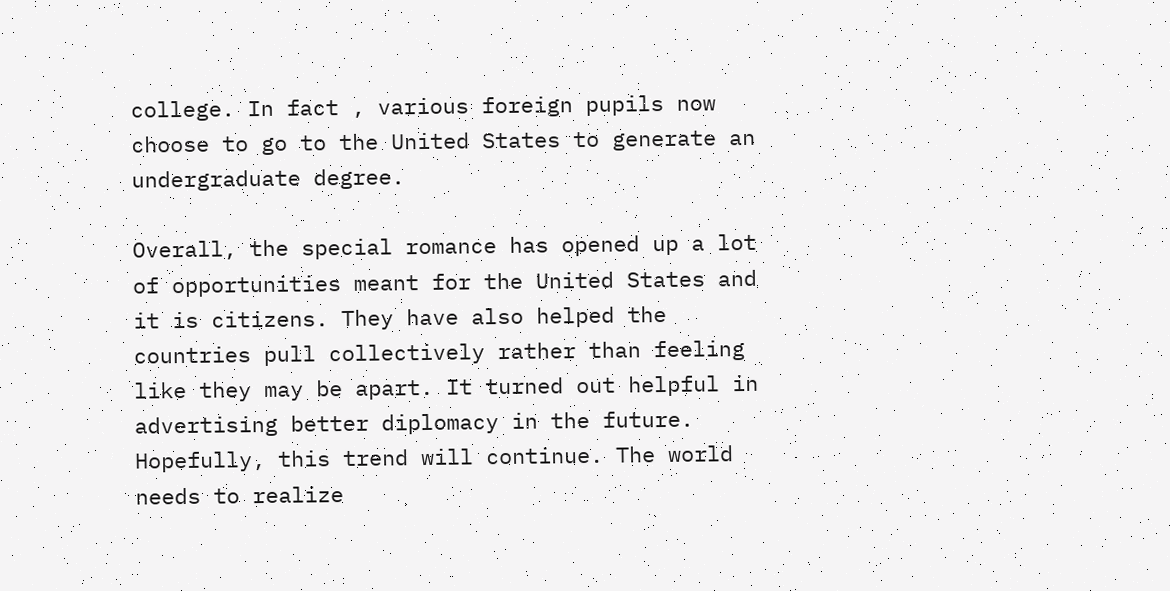college. In fact , various foreign pupils now choose to go to the United States to generate an undergraduate degree.

Overall, the special romance has opened up a lot of opportunities meant for the United States and it is citizens. They have also helped the countries pull collectively rather than feeling like they may be apart. It turned out helpful in advertising better diplomacy in the future. Hopefully, this trend will continue. The world needs to realize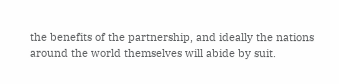the benefits of the partnership, and ideally the nations around the world themselves will abide by suit.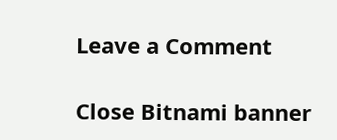Leave a Comment

Close Bitnami banner